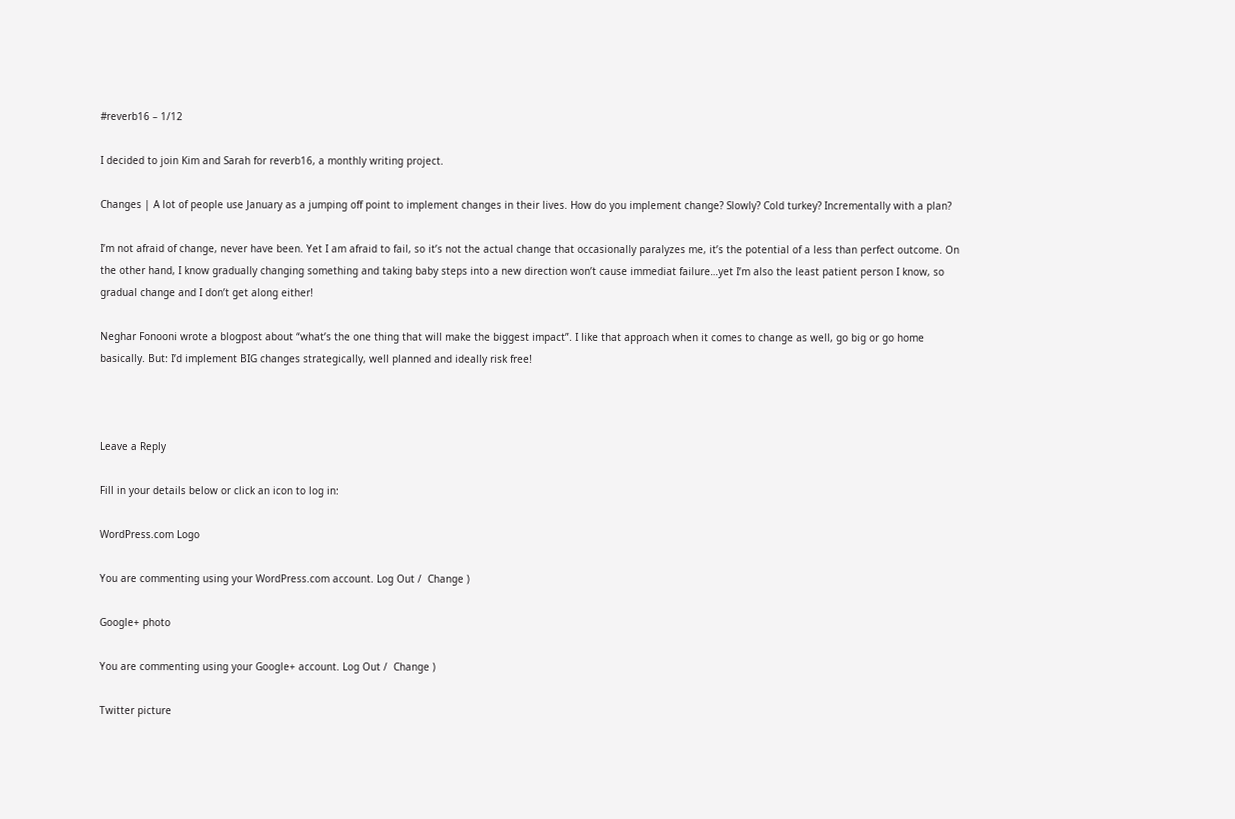#reverb16 – 1/12

I decided to join Kim and Sarah for reverb16, a monthly writing project.

Changes | A lot of people use January as a jumping off point to implement changes in their lives. How do you implement change? Slowly? Cold turkey? Incrementally with a plan?

I’m not afraid of change, never have been. Yet I am afraid to fail, so it’s not the actual change that occasionally paralyzes me, it’s the potential of a less than perfect outcome. On the other hand, I know gradually changing something and taking baby steps into a new direction won’t cause immediat failure…yet I’m also the least patient person I know, so gradual change and I don’t get along either!

Neghar Fonooni wrote a blogpost about “what’s the one thing that will make the biggest impact”. I like that approach when it comes to change as well, go big or go home basically. But: I’d implement BIG changes strategically, well planned and ideally risk free!



Leave a Reply

Fill in your details below or click an icon to log in:

WordPress.com Logo

You are commenting using your WordPress.com account. Log Out /  Change )

Google+ photo

You are commenting using your Google+ account. Log Out /  Change )

Twitter picture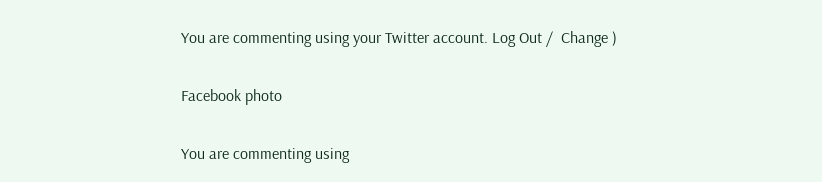You are commenting using your Twitter account. Log Out /  Change )

Facebook photo

You are commenting using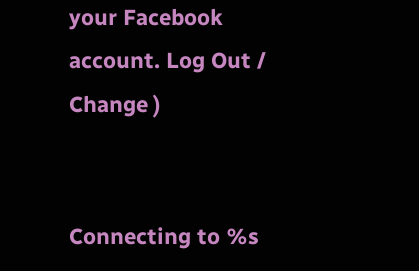your Facebook account. Log Out /  Change )


Connecting to %s